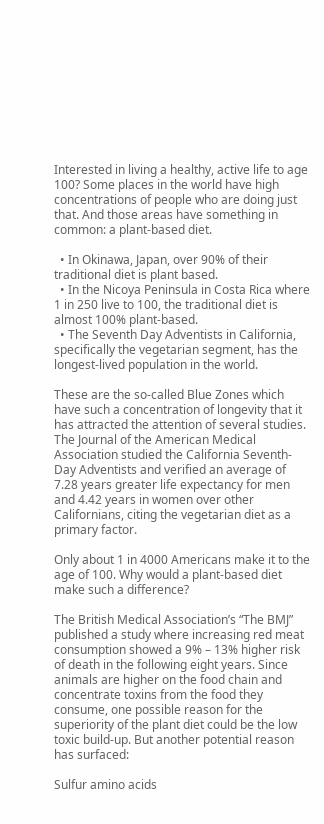Interested in living a healthy, active life to age 100? Some places in the world have high concentrations of people who are doing just that. And those areas have something in common: a plant-based diet.

  • In Okinawa, Japan, over 90% of their traditional diet is plant based.
  • In the Nicoya Peninsula in Costa Rica where 1 in 250 live to 100, the traditional diet is almost 100% plant-based.
  • The Seventh Day Adventists in California, specifically the vegetarian segment, has the longest-lived population in the world.

These are the so-called Blue Zones which have such a concentration of longevity that it has attracted the attention of several studies. The Journal of the American Medical Association studied the California Seventh-Day Adventists and verified an average of 7.28 years greater life expectancy for men and 4.42 years in women over other Californians, citing the vegetarian diet as a primary factor.

Only about 1 in 4000 Americans make it to the age of 100. Why would a plant-based diet make such a difference?

The British Medical Association’s “The BMJ” published a study where increasing red meat consumption showed a 9% – 13% higher risk of death in the following eight years. Since animals are higher on the food chain and concentrate toxins from the food they consume, one possible reason for the superiority of the plant diet could be the low toxic build-up. But another potential reason has surfaced:

Sulfur amino acids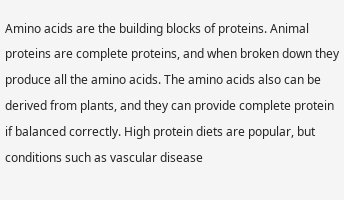Amino acids are the building blocks of proteins. Animal proteins are complete proteins, and when broken down they produce all the amino acids. The amino acids also can be derived from plants, and they can provide complete protein if balanced correctly. High protein diets are popular, but conditions such as vascular disease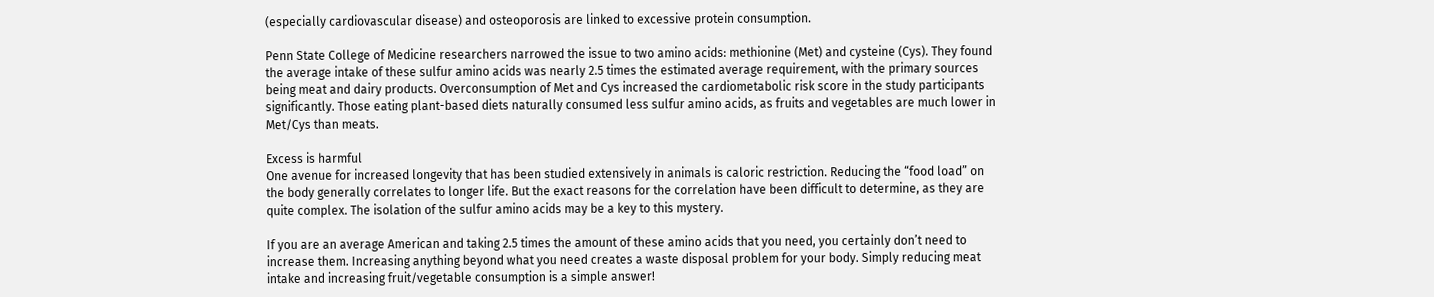(especially cardiovascular disease) and osteoporosis are linked to excessive protein consumption.

Penn State College of Medicine researchers narrowed the issue to two amino acids: methionine (Met) and cysteine (Cys). They found the average intake of these sulfur amino acids was nearly 2.5 times the estimated average requirement, with the primary sources being meat and dairy products. Overconsumption of Met and Cys increased the cardiometabolic risk score in the study participants significantly. Those eating plant-based diets naturally consumed less sulfur amino acids, as fruits and vegetables are much lower in Met/Cys than meats.

Excess is harmful
One avenue for increased longevity that has been studied extensively in animals is caloric restriction. Reducing the “food load” on the body generally correlates to longer life. But the exact reasons for the correlation have been difficult to determine, as they are quite complex. The isolation of the sulfur amino acids may be a key to this mystery.

If you are an average American and taking 2.5 times the amount of these amino acids that you need, you certainly don’t need to increase them. Increasing anything beyond what you need creates a waste disposal problem for your body. Simply reducing meat intake and increasing fruit/vegetable consumption is a simple answer!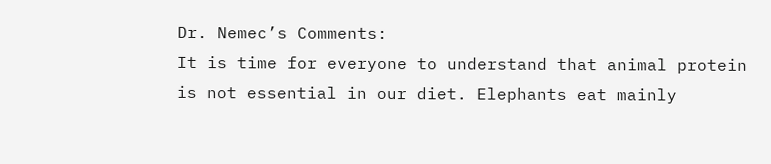Dr. Nemec’s Comments:
It is time for everyone to understand that animal protein is not essential in our diet. Elephants eat mainly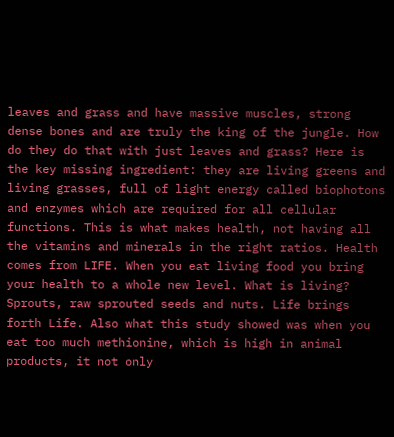leaves and grass and have massive muscles, strong dense bones and are truly the king of the jungle. How do they do that with just leaves and grass? Here is the key missing ingredient: they are living greens and living grasses, full of light energy called biophotons and enzymes which are required for all cellular functions. This is what makes health, not having all the vitamins and minerals in the right ratios. Health comes from LIFE. When you eat living food you bring your health to a whole new level. What is living? Sprouts, raw sprouted seeds and nuts. Life brings forth Life. Also what this study showed was when you eat too much methionine, which is high in animal products, it not only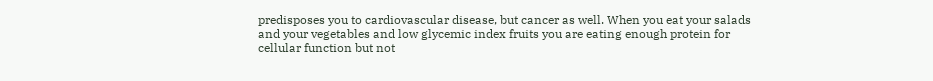predisposes you to cardiovascular disease, but cancer as well. When you eat your salads and your vegetables and low glycemic index fruits you are eating enough protein for cellular function but not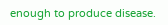enough to produce disease.